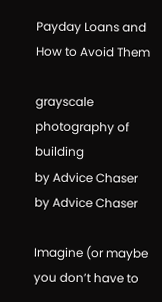Payday Loans and How to Avoid Them

grayscale photography of building
by Advice Chaser
by Advice Chaser

Imagine (or maybe you don’t have to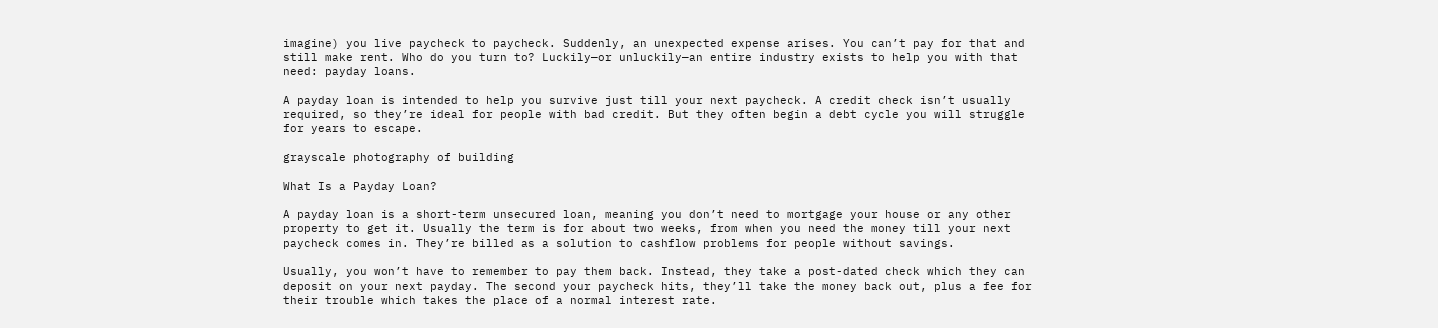imagine) you live paycheck to paycheck. Suddenly, an unexpected expense arises. You can’t pay for that and still make rent. Who do you turn to? Luckily—or unluckily—an entire industry exists to help you with that need: payday loans.

A payday loan is intended to help you survive just till your next paycheck. A credit check isn’t usually required, so they’re ideal for people with bad credit. But they often begin a debt cycle you will struggle for years to escape.

grayscale photography of building

What Is a Payday Loan?

A payday loan is a short-term unsecured loan, meaning you don’t need to mortgage your house or any other property to get it. Usually the term is for about two weeks, from when you need the money till your next paycheck comes in. They’re billed as a solution to cashflow problems for people without savings.

Usually, you won’t have to remember to pay them back. Instead, they take a post-dated check which they can deposit on your next payday. The second your paycheck hits, they’ll take the money back out, plus a fee for their trouble which takes the place of a normal interest rate.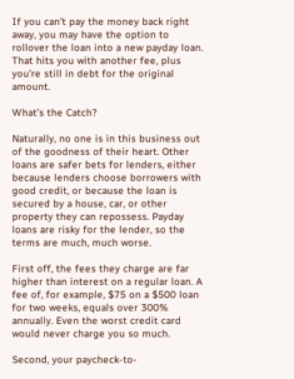If you can’t pay the money back right away, you may have the option to rollover the loan into a new payday loan. That hits you with another fee, plus you’re still in debt for the original amount.

What’s the Catch?

Naturally, no one is in this business out of the goodness of their heart. Other loans are safer bets for lenders, either because lenders choose borrowers with good credit, or because the loan is secured by a house, car, or other property they can repossess. Payday loans are risky for the lender, so the terms are much, much worse.

First off, the fees they charge are far higher than interest on a regular loan. A fee of, for example, $75 on a $500 loan for two weeks, equals over 300% annually. Even the worst credit card would never charge you so much.

Second, your paycheck-to-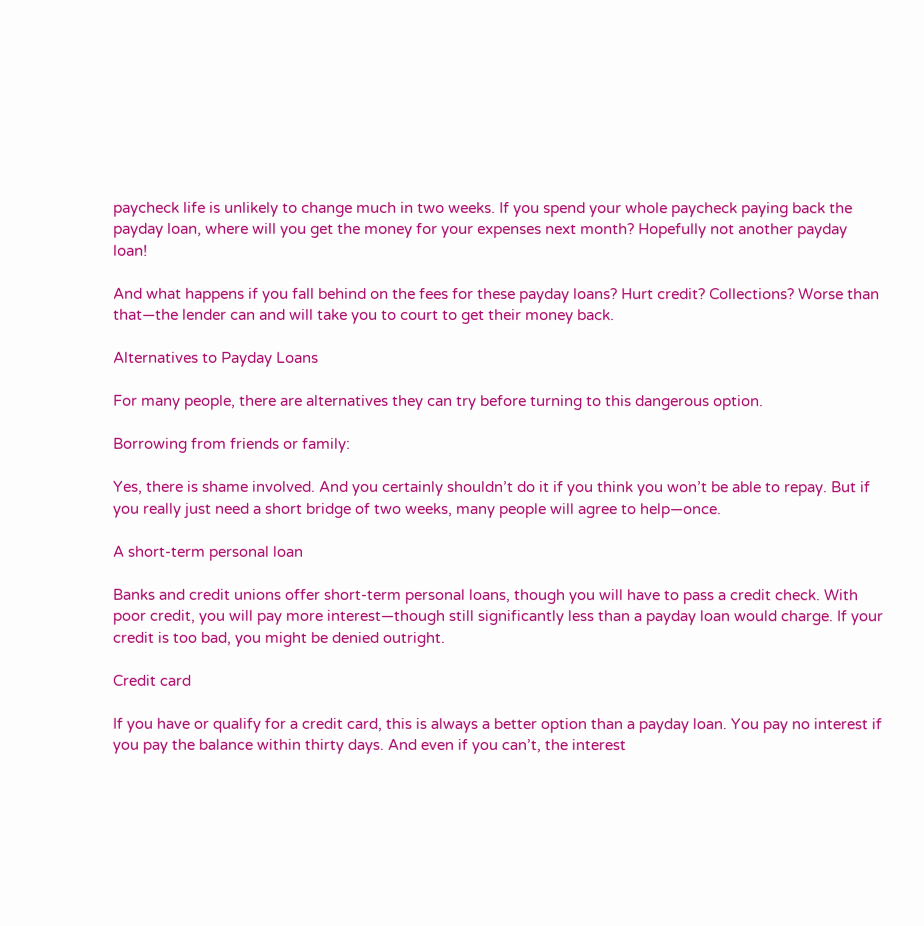paycheck life is unlikely to change much in two weeks. If you spend your whole paycheck paying back the payday loan, where will you get the money for your expenses next month? Hopefully not another payday loan!

And what happens if you fall behind on the fees for these payday loans? Hurt credit? Collections? Worse than that—the lender can and will take you to court to get their money back.

Alternatives to Payday Loans

For many people, there are alternatives they can try before turning to this dangerous option.

Borrowing from friends or family:

Yes, there is shame involved. And you certainly shouldn’t do it if you think you won’t be able to repay. But if you really just need a short bridge of two weeks, many people will agree to help—once.

A short-term personal loan

Banks and credit unions offer short-term personal loans, though you will have to pass a credit check. With poor credit, you will pay more interest—though still significantly less than a payday loan would charge. If your credit is too bad, you might be denied outright.

Credit card

If you have or qualify for a credit card, this is always a better option than a payday loan. You pay no interest if you pay the balance within thirty days. And even if you can’t, the interest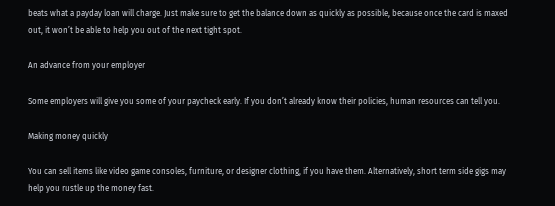beats what a payday loan will charge. Just make sure to get the balance down as quickly as possible, because once the card is maxed out, it won’t be able to help you out of the next tight spot.

An advance from your employer

Some employers will give you some of your paycheck early. If you don’t already know their policies, human resources can tell you.

Making money quickly

You can sell items like video game consoles, furniture, or designer clothing, if you have them. Alternatively, short term side gigs may help you rustle up the money fast.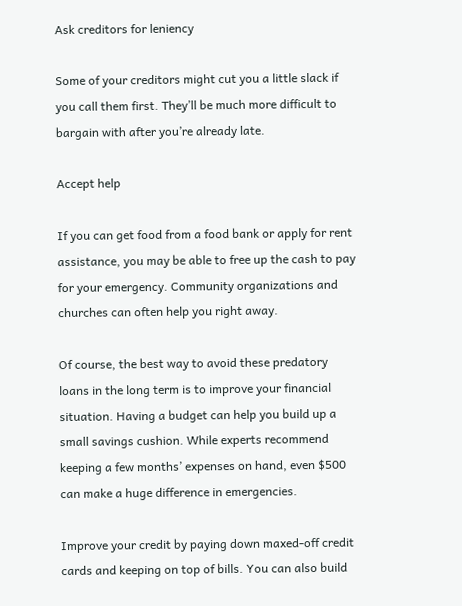Ask creditors for leniency

Some of your creditors might cut you a little slack if you call them first. They’ll be much more difficult to bargain with after you’re already late.

Accept help

If you can get food from a food bank or apply for rent assistance, you may be able to free up the cash to pay for your emergency. Community organizations and churches can often help you right away.

Of course, the best way to avoid these predatory loans in the long term is to improve your financial situation. Having a budget can help you build up a small savings cushion. While experts recommend keeping a few months’ expenses on hand, even $500 can make a huge difference in emergencies.

Improve your credit by paying down maxed-off credit cards and keeping on top of bills. You can also build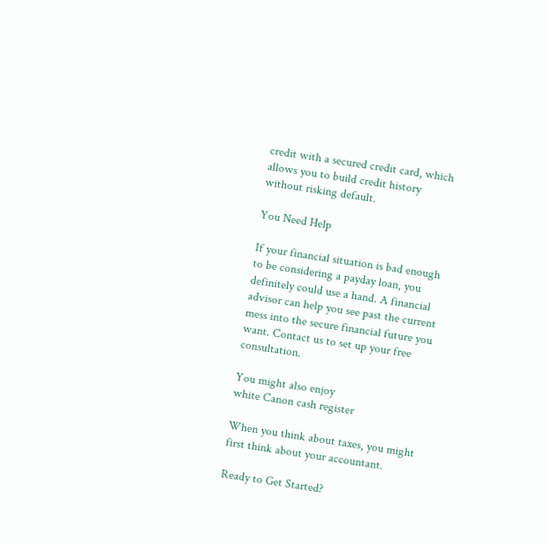credit with a secured credit card, which allows you to build credit history without risking default.

You Need Help

If your financial situation is bad enough to be considering a payday loan, you definitely could use a hand. A financial advisor can help you see past the current mess into the secure financial future you want. Contact us to set up your free consultation.

You might also enjoy
white Canon cash register

When you think about taxes, you might first think about your accountant.

Ready to Get Started?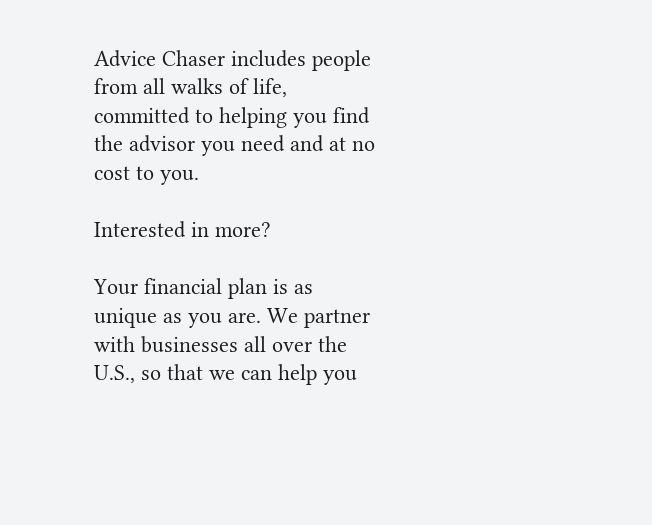Advice Chaser includes people from all walks of life, committed to helping you find the advisor you need and at no cost to you.

Interested in more?

Your financial plan is as unique as you are. We partner with businesses all over the U.S., so that we can help you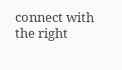connect with the right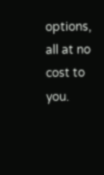options, all at no cost to you.